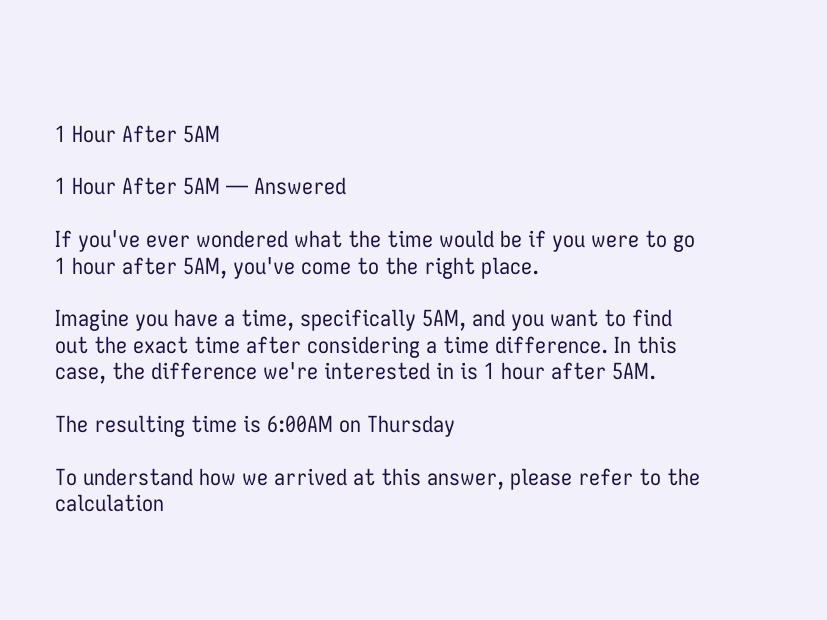1 Hour After 5AM

1 Hour After 5AM ― Answered

If you've ever wondered what the time would be if you were to go 1 hour after 5AM, you've come to the right place.

Imagine you have a time, specifically 5AM, and you want to find out the exact time after considering a time difference. In this case, the difference we're interested in is 1 hour after 5AM.

The resulting time is 6:00AM on Thursday

To understand how we arrived at this answer, please refer to the calculation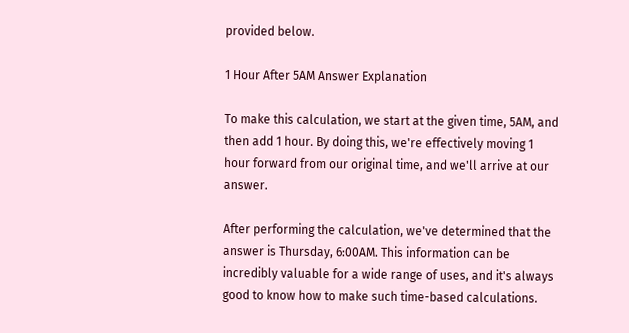provided below.

1 Hour After 5AM Answer Explanation

To make this calculation, we start at the given time, 5AM, and then add 1 hour. By doing this, we're effectively moving 1 hour forward from our original time, and we'll arrive at our answer.

After performing the calculation, we've determined that the answer is Thursday, 6:00AM. This information can be incredibly valuable for a wide range of uses, and it's always good to know how to make such time-based calculations.